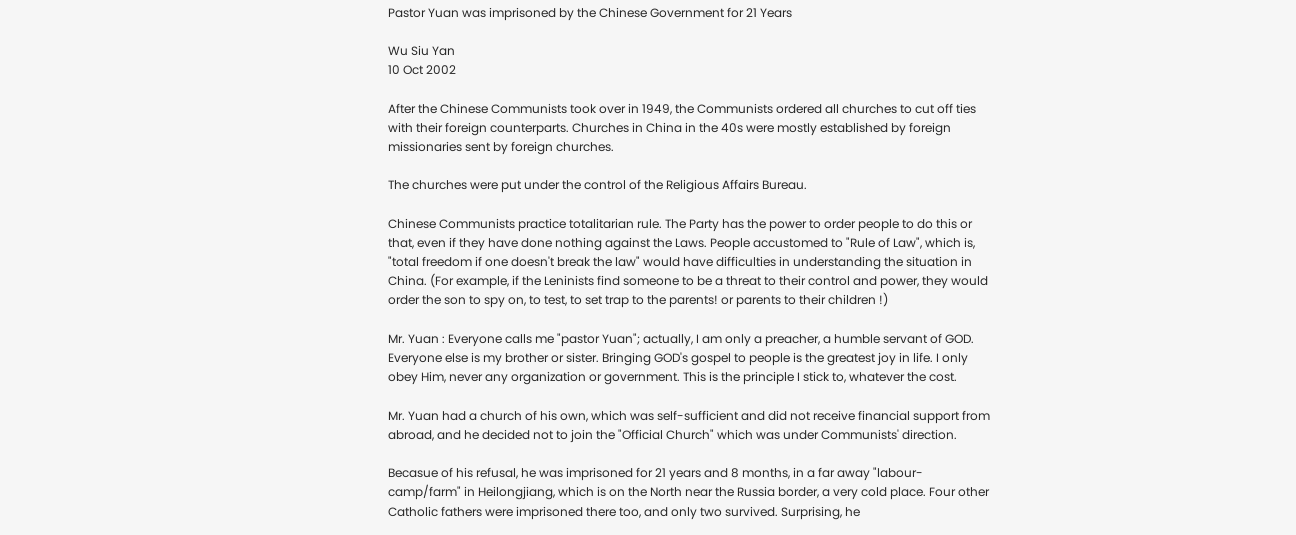Pastor Yuan was imprisoned by the Chinese Government for 21 Years

Wu Siu Yan
10 Oct 2002

After the Chinese Communists took over in 1949, the Communists ordered all churches to cut off ties with their foreign counterparts. Churches in China in the 40s were mostly established by foreign missionaries sent by foreign churches.

The churches were put under the control of the Religious Affairs Bureau.

Chinese Communists practice totalitarian rule. The Party has the power to order people to do this or that, even if they have done nothing against the Laws. People accustomed to "Rule of Law", which is, "total freedom if one doesn't break the law" would have difficulties in understanding the situation in China. (For example, if the Leninists find someone to be a threat to their control and power, they would order the son to spy on, to test, to set trap to the parents! or parents to their children !)

Mr. Yuan : Everyone calls me "pastor Yuan"; actually, I am only a preacher, a humble servant of GOD. Everyone else is my brother or sister. Bringing GOD's gospel to people is the greatest joy in life. I only obey Him, never any organization or government. This is the principle I stick to, whatever the cost.

Mr. Yuan had a church of his own, which was self-sufficient and did not receive financial support from abroad, and he decided not to join the "Official Church" which was under Communists' direction.

Becasue of his refusal, he was imprisoned for 21 years and 8 months, in a far away "labour-camp/farm" in Heilongjiang, which is on the North near the Russia border, a very cold place. Four other Catholic fathers were imprisoned there too, and only two survived. Surprising, he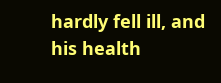hardly fell ill, and his health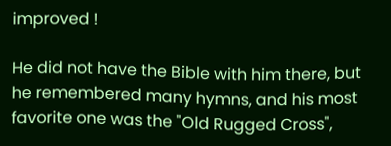improved !

He did not have the Bible with him there, but he remembered many hymns, and his most favorite one was the "Old Rugged Cross",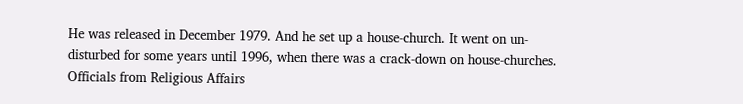He was released in December 1979. And he set up a house-church. It went on un-disturbed for some years until 1996, when there was a crack-down on house-churches. Officials from Religious Affairs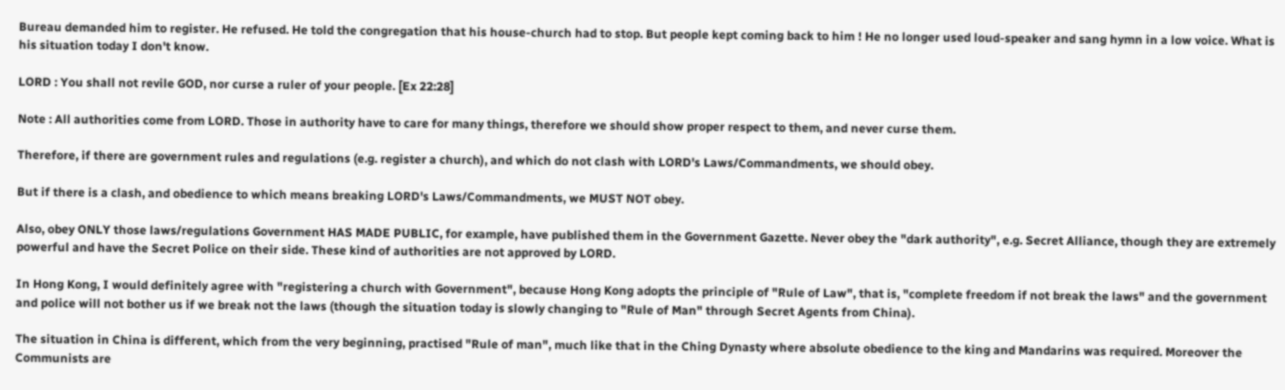Bureau demanded him to register. He refused. He told the congregation that his house-church had to stop. But people kept coming back to him ! He no longer used loud-speaker and sang hymn in a low voice. What is his situation today I don't know.

LORD : You shall not revile GOD, nor curse a ruler of your people. [Ex 22:28]

Note : All authorities come from LORD. Those in authority have to care for many things, therefore we should show proper respect to them, and never curse them.

Therefore, if there are government rules and regulations (e.g. register a church), and which do not clash with LORD's Laws/Commandments, we should obey.

But if there is a clash, and obedience to which means breaking LORD's Laws/Commandments, we MUST NOT obey.

Also, obey ONLY those laws/regulations Government HAS MADE PUBLIC, for example, have published them in the Government Gazette. Never obey the "dark authority", e.g. Secret Alliance, though they are extremely powerful and have the Secret Police on their side. These kind of authorities are not approved by LORD.

In Hong Kong, I would definitely agree with "registering a church with Government", because Hong Kong adopts the principle of "Rule of Law", that is, "complete freedom if not break the laws" and the government and police will not bother us if we break not the laws (though the situation today is slowly changing to "Rule of Man" through Secret Agents from China).

The situation in China is different, which from the very beginning, practised "Rule of man", much like that in the Ching Dynasty where absolute obedience to the king and Mandarins was required. Moreover the Communists are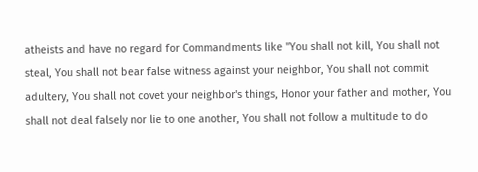atheists and have no regard for Commandments like "You shall not kill, You shall not steal, You shall not bear false witness against your neighbor, You shall not commit adultery, You shall not covet your neighbor's things, Honor your father and mother, You shall not deal falsely nor lie to one another, You shall not follow a multitude to do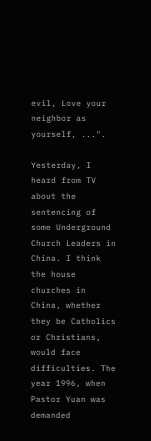evil, Love your neighbor as yourself, ...".

Yesterday, I heard from TV about the sentencing of some Underground Church Leaders in China. I think the house churches in China, whether they be Catholics or Christians, would face difficulties. The year 1996, when Pastor Yuan was demanded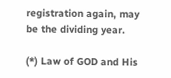registration again, may be the dividing year.

(*) Law of GOD and His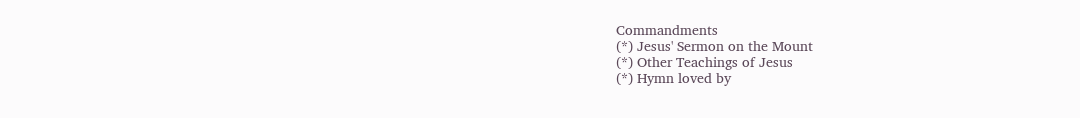Commandments
(*) Jesus' Sermon on the Mount
(*) Other Teachings of Jesus
(*) Hymn loved by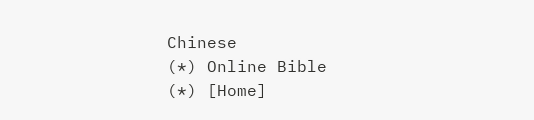Chinese
(*) Online Bible
(*) [Home]